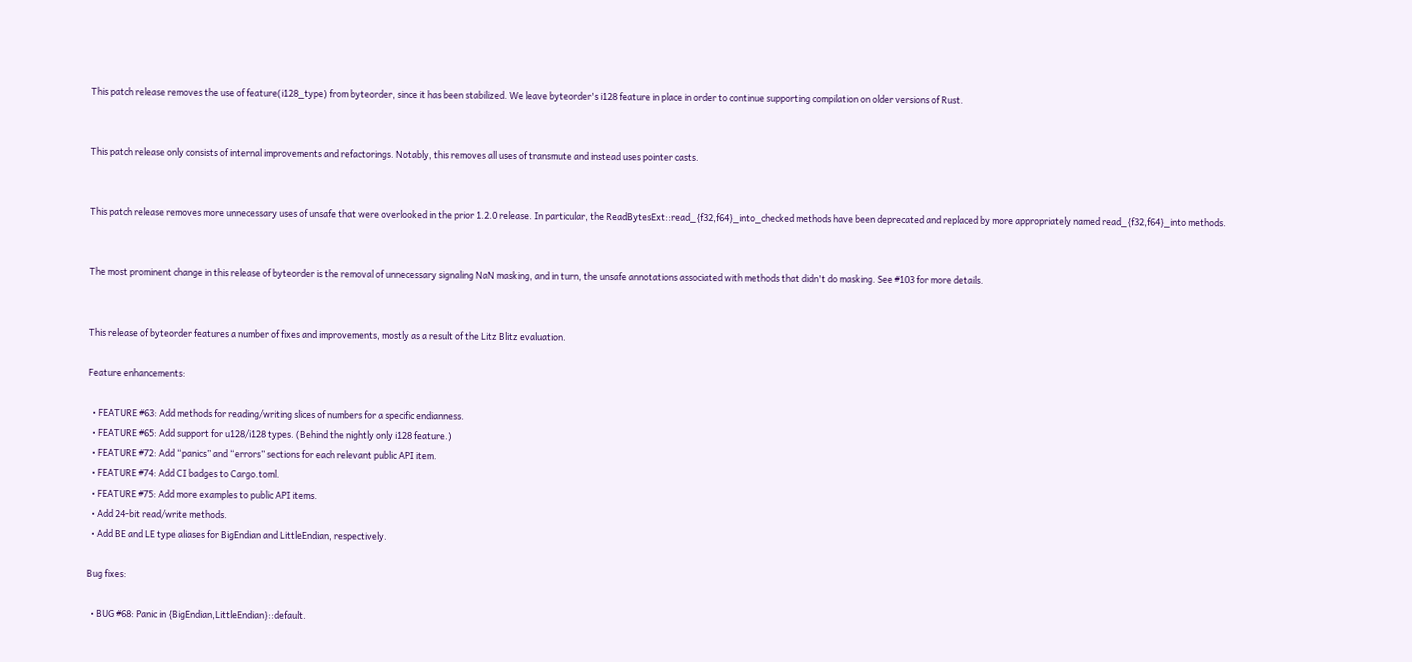This patch release removes the use of feature(i128_type) from byteorder, since it has been stabilized. We leave byteorder's i128 feature in place in order to continue supporting compilation on older versions of Rust.


This patch release only consists of internal improvements and refactorings. Notably, this removes all uses of transmute and instead uses pointer casts.


This patch release removes more unnecessary uses of unsafe that were overlooked in the prior 1.2.0 release. In particular, the ReadBytesExt::read_{f32,f64}_into_checked methods have been deprecated and replaced by more appropriately named read_{f32,f64}_into methods.


The most prominent change in this release of byteorder is the removal of unnecessary signaling NaN masking, and in turn, the unsafe annotations associated with methods that didn't do masking. See #103 for more details.


This release of byteorder features a number of fixes and improvements, mostly as a result of the Litz Blitz evaluation.

Feature enhancements:

  • FEATURE #63: Add methods for reading/writing slices of numbers for a specific endianness.
  • FEATURE #65: Add support for u128/i128 types. (Behind the nightly only i128 feature.)
  • FEATURE #72: Add “panics” and “errors” sections for each relevant public API item.
  • FEATURE #74: Add CI badges to Cargo.toml.
  • FEATURE #75: Add more examples to public API items.
  • Add 24-bit read/write methods.
  • Add BE and LE type aliases for BigEndian and LittleEndian, respectively.

Bug fixes:

  • BUG #68: Panic in {BigEndian,LittleEndian}::default.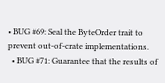• BUG #69: Seal the ByteOrder trait to prevent out-of-crate implementations.
  • BUG #71: Guarantee that the results of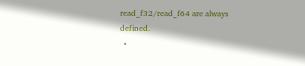read_f32/read_f64 are always defined.
  •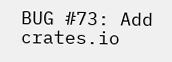BUG #73: Add crates.io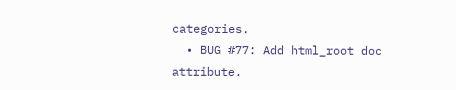categories.
  • BUG #77: Add html_root doc attribute.